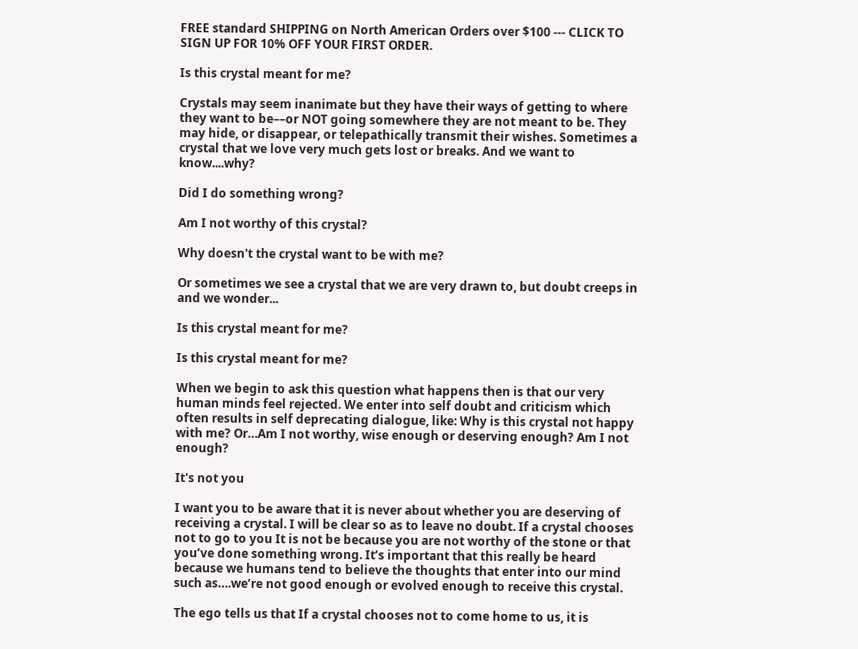FREE standard SHIPPING on North American Orders over $100 --- CLICK TO SIGN UP FOR 10% OFF YOUR FIRST ORDER.

Is this crystal meant for me?

Crystals may seem inanimate but they have their ways of getting to where they want to be––or NOT going somewhere they are not meant to be. They may hide, or disappear, or telepathically transmit their wishes. Sometimes a crystal that we love very much gets lost or breaks. And we want to know....why?

Did I do something wrong?

Am I not worthy of this crystal?

Why doesn't the crystal want to be with me?

Or sometimes we see a crystal that we are very drawn to, but doubt creeps in and we wonder...

Is this crystal meant for me?

Is this crystal meant for me?

When we begin to ask this question what happens then is that our very human minds feel rejected. We enter into self doubt and criticism which often results in self deprecating dialogue, like: Why is this crystal not happy with me? Or…Am I not worthy, wise enough or deserving enough? Am I not enough?

It's not you

I want you to be aware that it is never about whether you are deserving of receiving a crystal. I will be clear so as to leave no doubt. If a crystal chooses not to go to you It is not be because you are not worthy of the stone or that you’ve done something wrong. It’s important that this really be heard because we humans tend to believe the thoughts that enter into our mind such as….we’re not good enough or evolved enough to receive this crystal.

The ego tells us that If a crystal chooses not to come home to us, it is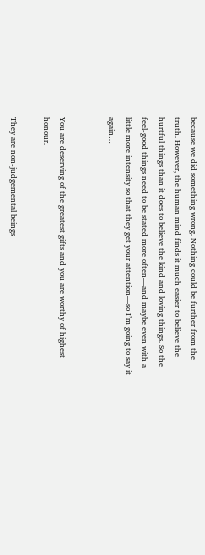because we did something wrong. Nothing could be further from the truth. However, the human mind finds it much easier to believe the hurtful things than it does to believe the kind and loving things. So the feel-good things need to be stated more often––and maybe even with a little more intensity so that they get your attention––so I’m going to say it again…


You are deserving of the greatest gifts and you are worthy of highest honour.

They are non-judgemental beings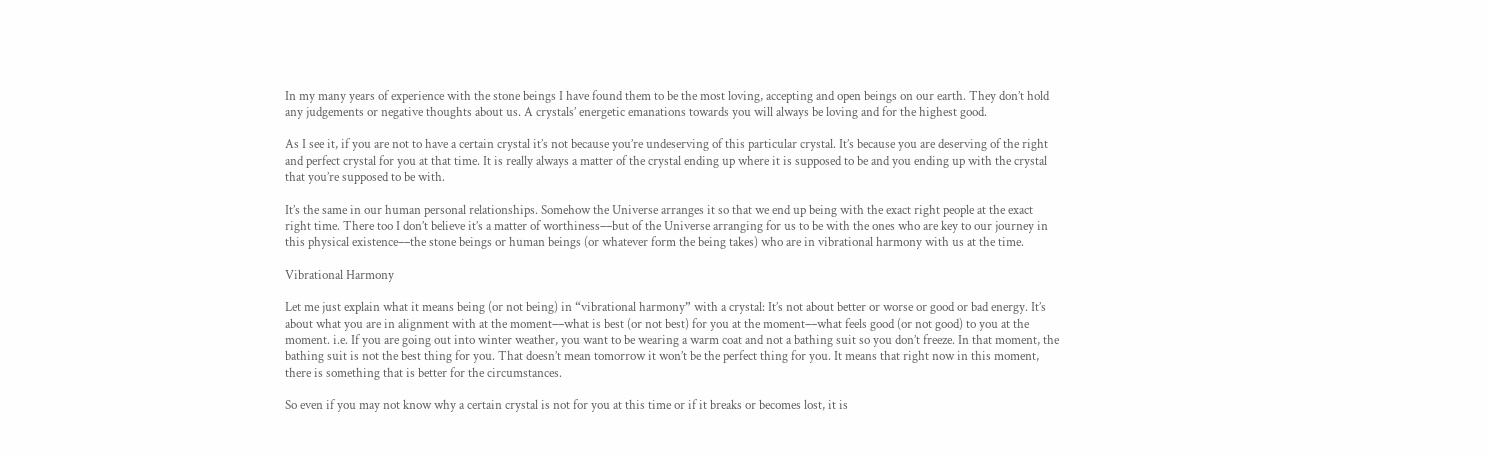In my many years of experience with the stone beings I have found them to be the most loving, accepting and open beings on our earth. They don’t hold any judgements or negative thoughts about us. A crystals’ energetic emanations towards you will always be loving and for the highest good.

As I see it, if you are not to have a certain crystal it’s not because you’re undeserving of this particular crystal. It’s because you are deserving of the right and perfect crystal for you at that time. It is really always a matter of the crystal ending up where it is supposed to be and you ending up with the crystal that you’re supposed to be with.

It’s the same in our human personal relationships. Somehow the Universe arranges it so that we end up being with the exact right people at the exact right time. There too I don’t believe it’s a matter of worthiness––but of the Universe arranging for us to be with the ones who are key to our journey in this physical existence––the stone beings or human beings (or whatever form the being takes) who are in vibrational harmony with us at the time.

Vibrational Harmony

Let me just explain what it means being (or not being) in “vibrational harmony” with a crystal: It’s not about better or worse or good or bad energy. It’s about what you are in alignment with at the moment––what is best (or not best) for you at the moment––what feels good (or not good) to you at the moment. i.e. If you are going out into winter weather, you want to be wearing a warm coat and not a bathing suit so you don’t freeze. In that moment, the bathing suit is not the best thing for you. That doesn’t mean tomorrow it won’t be the perfect thing for you. It means that right now in this moment, there is something that is better for the circumstances.

So even if you may not know why a certain crystal is not for you at this time or if it breaks or becomes lost, it is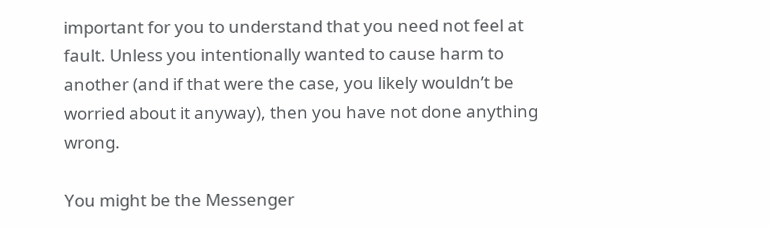important for you to understand that you need not feel at fault. Unless you intentionally wanted to cause harm to another (and if that were the case, you likely wouldn’t be worried about it anyway), then you have not done anything wrong.

You might be the Messenger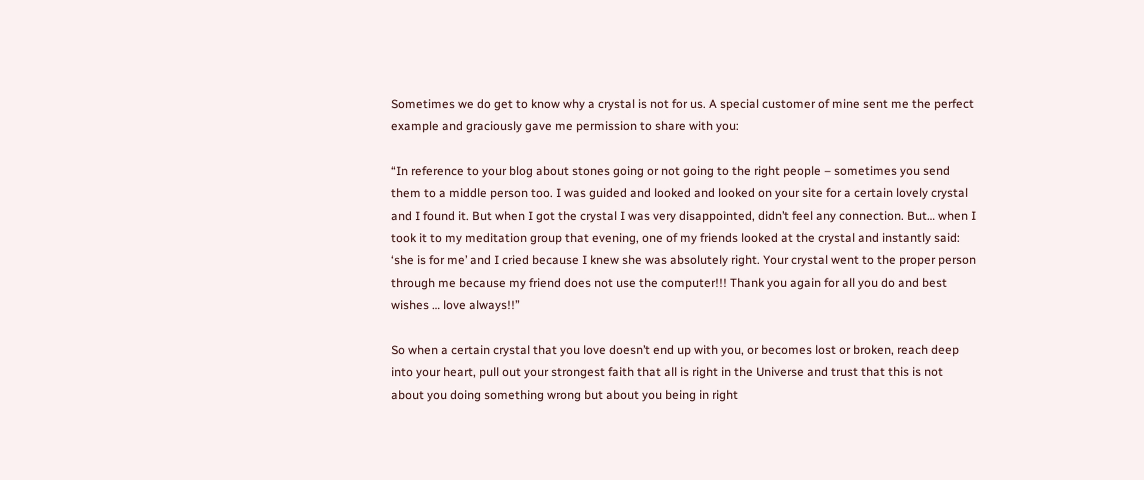Sometimes we do get to know why a crystal is not for us. A special customer of mine sent me the perfect example and graciously gave me permission to share with you:

“In reference to your blog about stones going or not going to the right people – sometimes you send them to a middle person too. I was guided and looked and looked on your site for a certain lovely crystal and I found it. But when I got the crystal I was very disappointed, didn’t feel any connection. But… when I took it to my meditation group that evening, one of my friends looked at the crystal and instantly said: ‘she is for me’ and I cried because I knew she was absolutely right. Your crystal went to the proper person through me because my friend does not use the computer!!! Thank you again for all you do and best wishes … love always!!”

So when a certain crystal that you love doesn’t end up with you, or becomes lost or broken, reach deep into your heart, pull out your strongest faith that all is right in the Universe and trust that this is not about you doing something wrong but about you being in right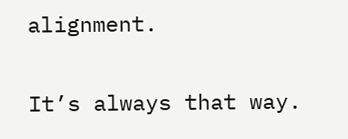alignment.

It’s always that way.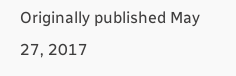Originally published May 27, 2017